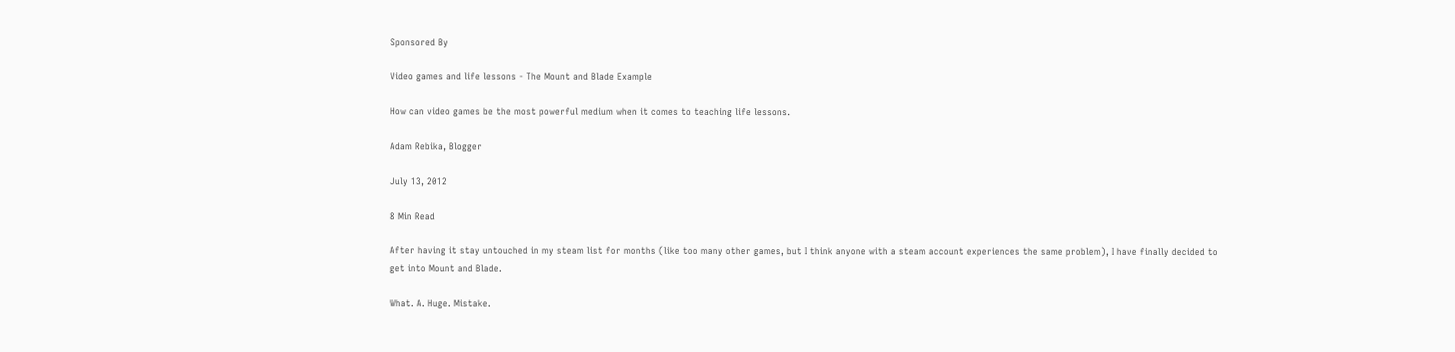Sponsored By

Video games and life lessons - The Mount and Blade Example

How can video games be the most powerful medium when it comes to teaching life lessons.

Adam Rebika, Blogger

July 13, 2012

8 Min Read

After having it stay untouched in my steam list for months (like too many other games, but I think anyone with a steam account experiences the same problem), I have finally decided to get into Mount and Blade.

What. A. Huge. Mistake.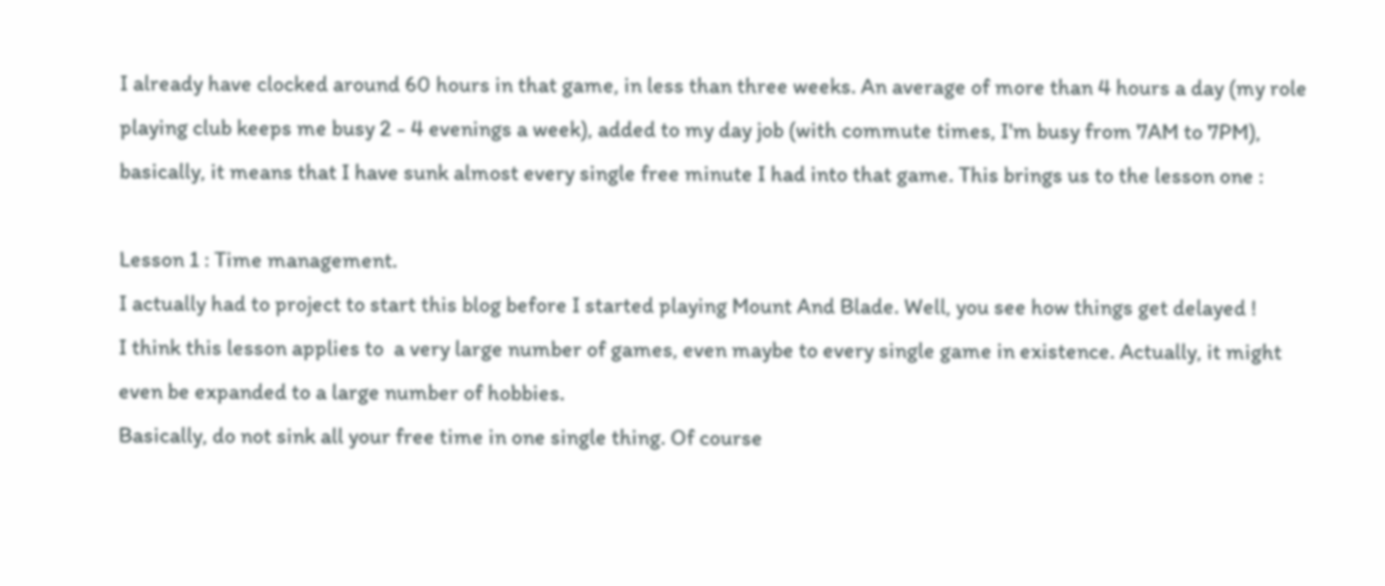I already have clocked around 60 hours in that game, in less than three weeks. An average of more than 4 hours a day (my role playing club keeps me busy 2 - 4 evenings a week), added to my day job (with commute times, I'm busy from 7AM to 7PM), basically, it means that I have sunk almost every single free minute I had into that game. This brings us to the lesson one :

Lesson 1 : Time management.
I actually had to project to start this blog before I started playing Mount And Blade. Well, you see how things get delayed !
I think this lesson applies to  a very large number of games, even maybe to every single game in existence. Actually, it might even be expanded to a large number of hobbies.
Basically, do not sink all your free time in one single thing. Of course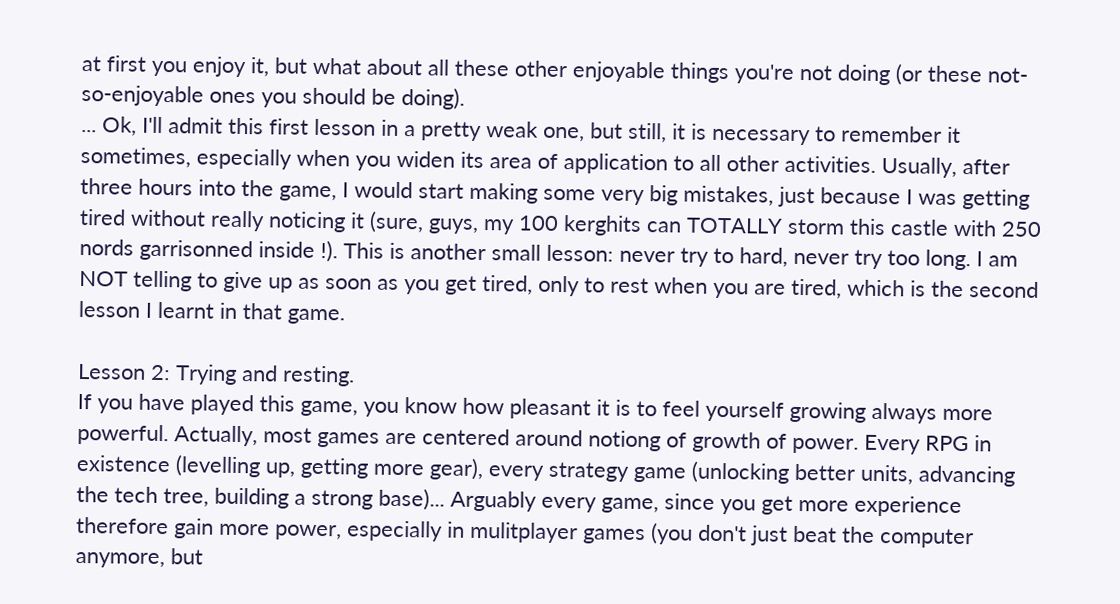at first you enjoy it, but what about all these other enjoyable things you're not doing (or these not-so-enjoyable ones you should be doing).
... Ok, I'll admit this first lesson in a pretty weak one, but still, it is necessary to remember it sometimes, especially when you widen its area of application to all other activities. Usually, after three hours into the game, I would start making some very big mistakes, just because I was getting tired without really noticing it (sure, guys, my 100 kerghits can TOTALLY storm this castle with 250 nords garrisonned inside !). This is another small lesson: never try to hard, never try too long. I am NOT telling to give up as soon as you get tired, only to rest when you are tired, which is the second lesson I learnt in that game.

Lesson 2: Trying and resting.
If you have played this game, you know how pleasant it is to feel yourself growing always more powerful. Actually, most games are centered around notiong of growth of power. Every RPG in existence (levelling up, getting more gear), every strategy game (unlocking better units, advancing the tech tree, building a strong base)... Arguably every game, since you get more experience therefore gain more power, especially in mulitplayer games (you don't just beat the computer anymore, but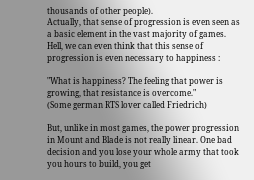thousands of other people).
Actually, that sense of progression is even seen as a basic element in the vast majority of games. Hell, we can even think that this sense of progression is even necessary to happiness :

"What is happiness? The feeling that power is growing, that resistance is overcome."
(Some german RTS lover called Friedrich)

But, unlike in most games, the power progression in Mount and Blade is not really linear. One bad decision and you lose your whole army that took you hours to build, you get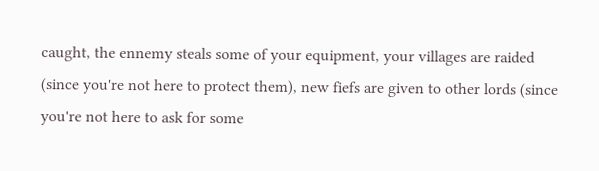caught, the ennemy steals some of your equipment, your villages are raided (since you're not here to protect them), new fiefs are given to other lords (since you're not here to ask for some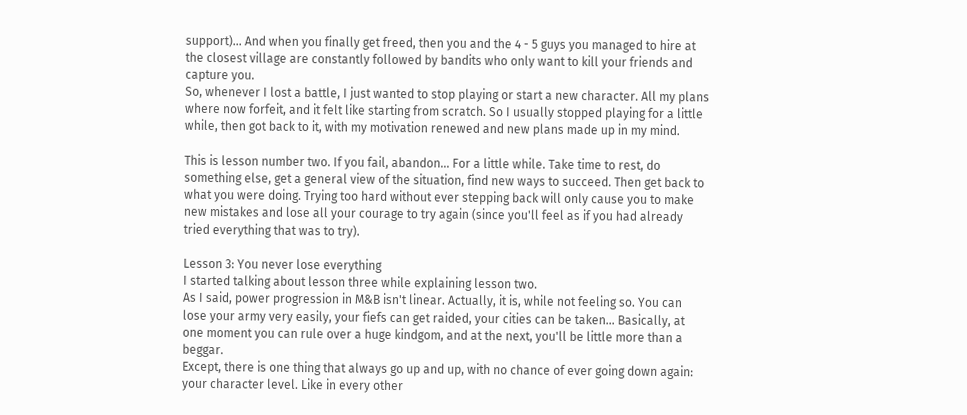support)... And when you finally get freed, then you and the 4 - 5 guys you managed to hire at the closest village are constantly followed by bandits who only want to kill your friends and capture you.
So, whenever I lost a battle, I just wanted to stop playing or start a new character. All my plans where now forfeit, and it felt like starting from scratch. So I usually stopped playing for a little while, then got back to it, with my motivation renewed and new plans made up in my mind.

This is lesson number two. If you fail, abandon... For a little while. Take time to rest, do something else, get a general view of the situation, find new ways to succeed. Then get back to what you were doing. Trying too hard without ever stepping back will only cause you to make new mistakes and lose all your courage to try again (since you'll feel as if you had already tried everything that was to try).

Lesson 3: You never lose everything
I started talking about lesson three while explaining lesson two.
As I said, power progression in M&B isn't linear. Actually, it is, while not feeling so. You can lose your army very easily, your fiefs can get raided, your cities can be taken... Basically, at one moment you can rule over a huge kindgom, and at the next, you'll be little more than a beggar.
Except, there is one thing that always go up and up, with no chance of ever going down again: your character level. Like in every other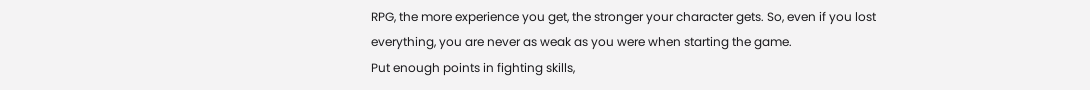RPG, the more experience you get, the stronger your character gets. So, even if you lost everything, you are never as weak as you were when starting the game.
Put enough points in fighting skills,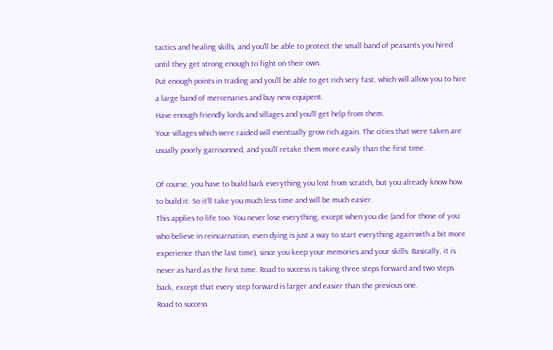tactics and healing skills, and you'll be able to protect the small band of peasants you hired until they get strong enough to fight on their own.
Put enough points in trading and you'll be able to get rich very fast, which will allow you to hire a large band of mercenaries and buy new equipent.
Have enough friendly lords and villages and you'll get help from them.
Your villages which were raided will eventually grow rich again. The cities that were taken are usually poorly garrisonned, and you'll retake them more easily than the first time.

Of course, you have to build back everything you lost from scratch, but you already know how to build it. So it'll take you much less time and will be much easier.
This applies to life too. You never lose everything, except when you die (and for those of you who believe in reincarnation, even dying is just a way to start everything again with a bit more experience than the last time), since you keep your memories and your skills. Basically, it is never as hard as the first time. Road to success is taking three steps forward and two steps back, except that every step forward is larger and easier than the previous one.
Road to success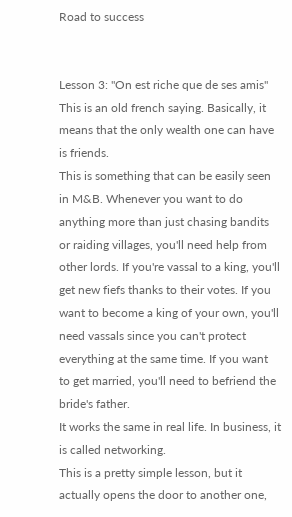Road to success


Lesson 3: "On est riche que de ses amis"
This is an old french saying. Basically, it means that the only wealth one can have is friends.
This is something that can be easily seen in M&B. Whenever you want to do anything more than just chasing bandits or raiding villages, you'll need help from other lords. If you're vassal to a king, you'll get new fiefs thanks to their votes. If you want to become a king of your own, you'll need vassals since you can't protect everything at the same time. If you want to get married, you'll need to befriend the bride's father.
It works the same in real life. In business, it is called networking.
This is a pretty simple lesson, but it actually opens the door to another one,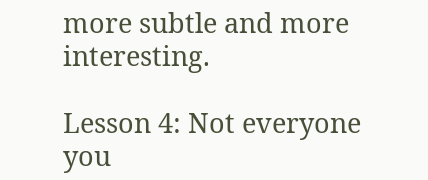more subtle and more interesting.

Lesson 4: Not everyone you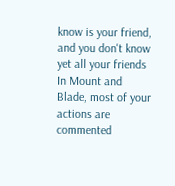know is your friend, and you don't know yet all your friends
In Mount and Blade, most of your actions are commented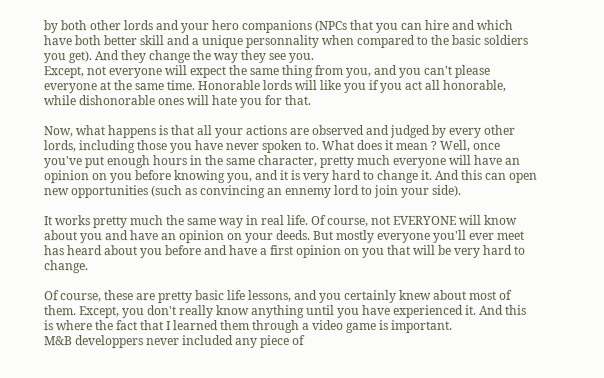by both other lords and your hero companions (NPCs that you can hire and which have both better skill and a unique personnality when compared to the basic soldiers you get). And they change the way they see you.
Except, not everyone will expect the same thing from you, and you can't please everyone at the same time. Honorable lords will like you if you act all honorable, while dishonorable ones will hate you for that.

Now, what happens is that all your actions are observed and judged by every other lords, including those you have never spoken to. What does it mean ? Well, once you've put enough hours in the same character, pretty much everyone will have an opinion on you before knowing you, and it is very hard to change it. And this can open new opportunities (such as convincing an ennemy lord to join your side).

It works pretty much the same way in real life. Of course, not EVERYONE will know about you and have an opinion on your deeds. But mostly everyone you'll ever meet has heard about you before and have a first opinion on you that will be very hard to change.

Of course, these are pretty basic life lessons, and you certainly knew about most of them. Except, you don't really know anything until you have experienced it. And this is where the fact that I learned them through a video game is important.
M&B developpers never included any piece of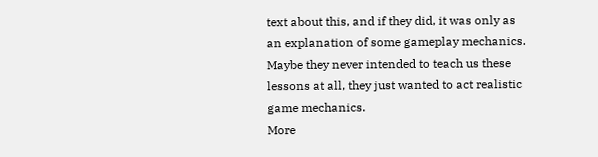text about this, and if they did, it was only as an explanation of some gameplay mechanics. Maybe they never intended to teach us these lessons at all, they just wanted to act realistic game mechanics.
More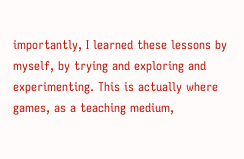importantly, I learned these lessons by myself, by trying and exploring and experimenting. This is actually where games, as a teaching medium,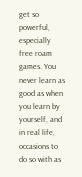get so powerful, especially free roam games. You never learn as good as when you learn by yourself, and in real life, occasions to do so with as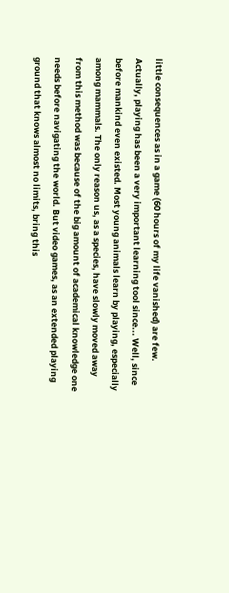little consequences as in a game (60 hours of my life vanished) are few.
Actually, playing has been a very important learning tool since... Well, since before mankind even existed. Most young animals learn by playing, especially among mammals. The only reason us, as a species, have slowly moved away from this method was because of the big amount of academical knowledge one needs before navigating the world. But video games, as an extended playing ground that knows almost no limits, bring this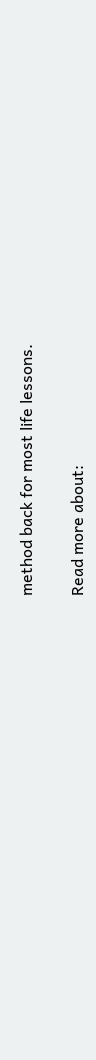method back for most life lessons.

Read more about: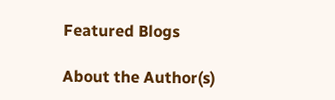Featured Blogs

About the Author(s)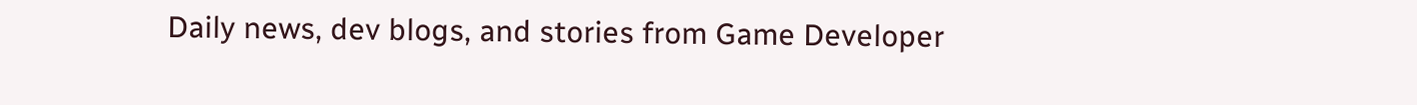Daily news, dev blogs, and stories from Game Developer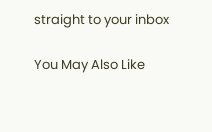straight to your inbox

You May Also Like